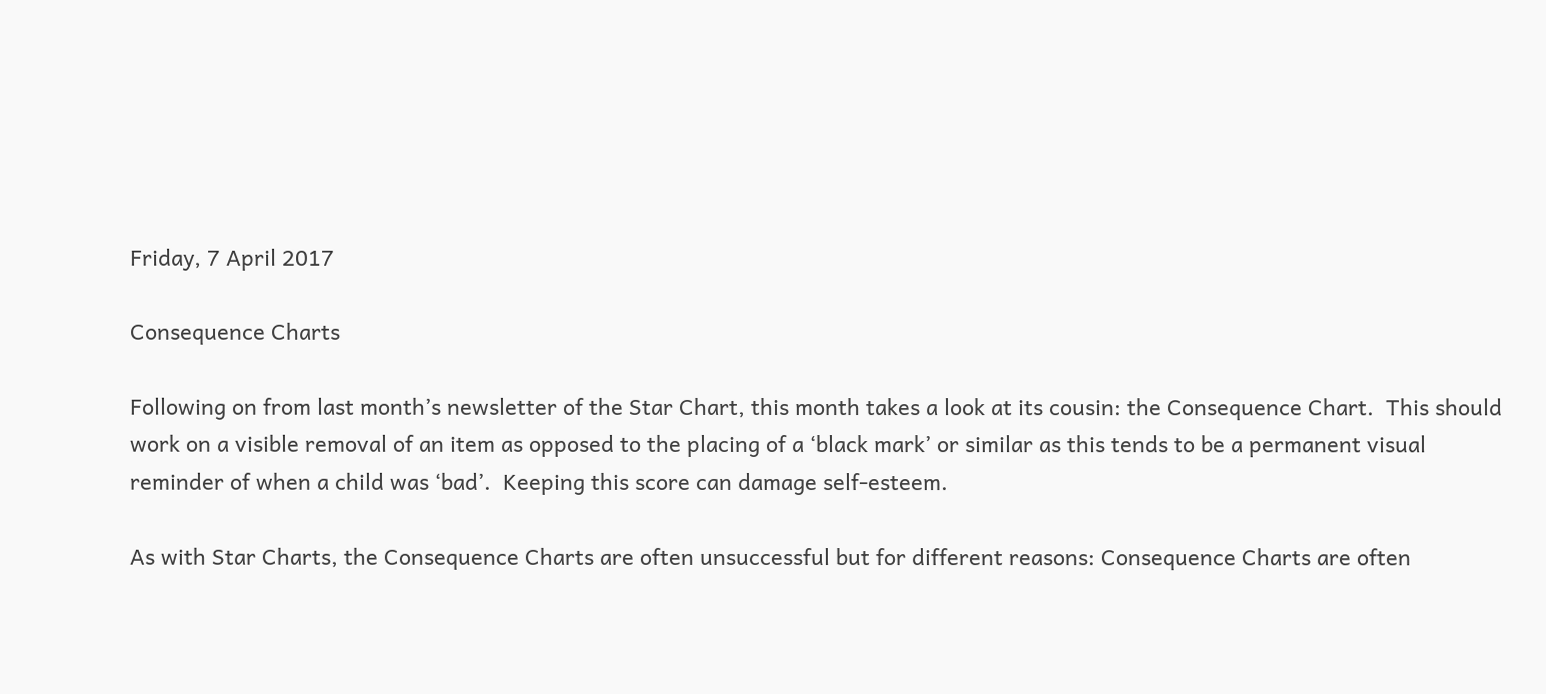Friday, 7 April 2017

Consequence Charts

Following on from last month’s newsletter of the Star Chart, this month takes a look at its cousin: the Consequence Chart.  This should work on a visible removal of an item as opposed to the placing of a ‘black mark’ or similar as this tends to be a permanent visual reminder of when a child was ‘bad’.  Keeping this score can damage self-esteem.

As with Star Charts, the Consequence Charts are often unsuccessful but for different reasons: Consequence Charts are often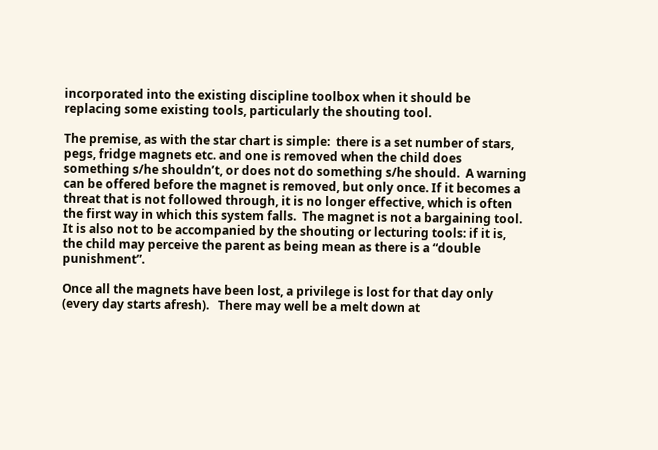incorporated into the existing discipline toolbox when it should be replacing some existing tools, particularly the shouting tool.

The premise, as with the star chart is simple:  there is a set number of stars, pegs, fridge magnets etc. and one is removed when the child does something s/he shouldn’t, or does not do something s/he should.  A warning can be offered before the magnet is removed, but only once. If it becomes a threat that is not followed through, it is no longer effective, which is often the first way in which this system falls.  The magnet is not a bargaining tool.  It is also not to be accompanied by the shouting or lecturing tools: if it is, the child may perceive the parent as being mean as there is a “double punishment”.

Once all the magnets have been lost, a privilege is lost for that day only (every day starts afresh).   There may well be a melt down at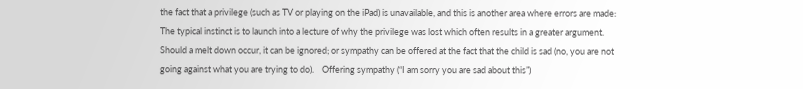the fact that a privilege (such as TV or playing on the iPad) is unavailable, and this is another area where errors are made: The typical instinct is to launch into a lecture of why the privilege was lost which often results in a greater argument.  Should a melt down occur, it can be ignored; or sympathy can be offered at the fact that the child is sad (no, you are not going against what you are trying to do).    Offering sympathy (“I am sorry you are sad about this”)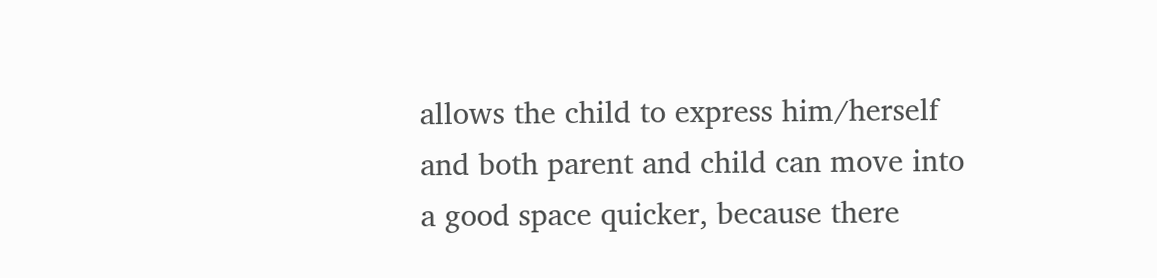allows the child to express him/herself and both parent and child can move into a good space quicker, because there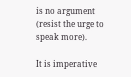is no argument (resist the urge to speak more).

It is imperative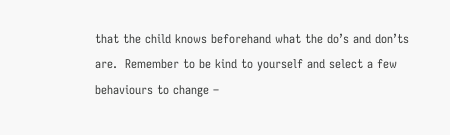that the child knows beforehand what the do’s and don’ts are.  Remember to be kind to yourself and select a few behaviours to change –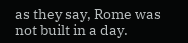as they say, Rome was not built in a day.